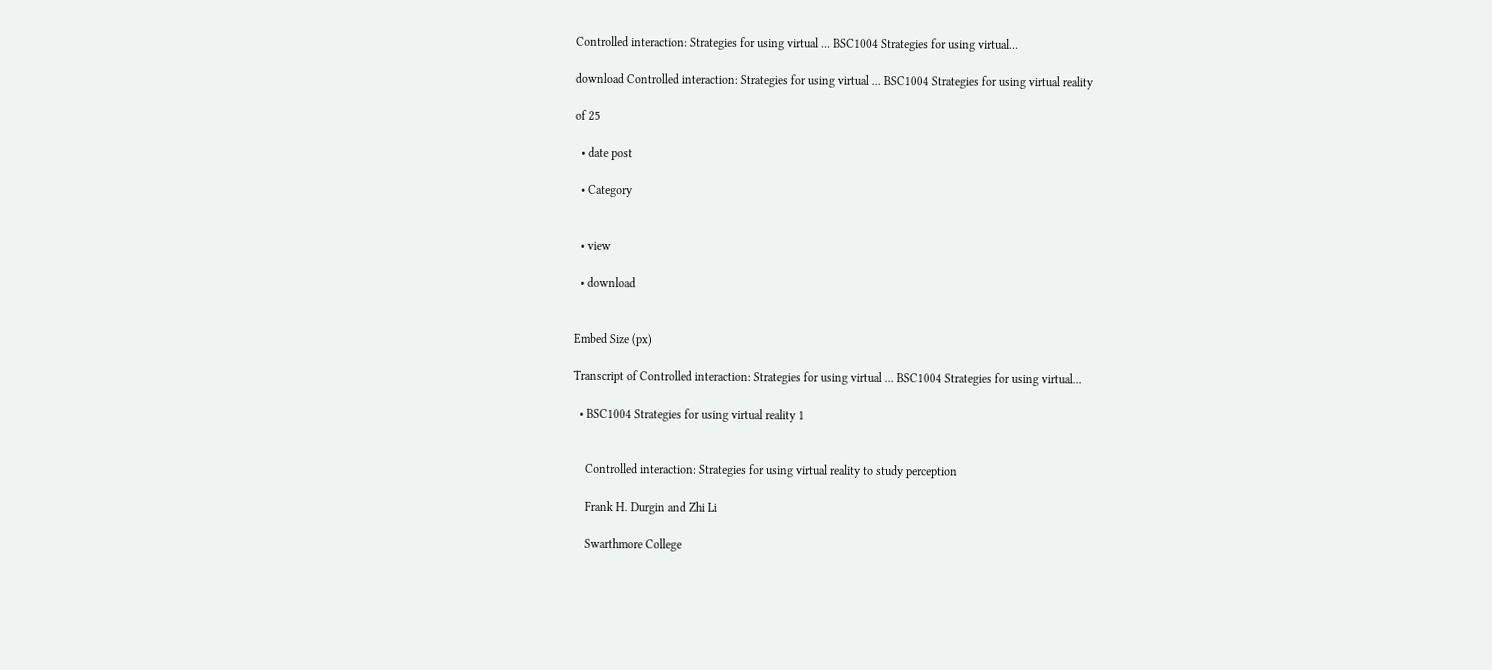Controlled interaction: Strategies for using virtual ... BSC1004 Strategies for using virtual...

download Controlled interaction: Strategies for using virtual ... BSC1004 Strategies for using virtual reality

of 25

  • date post

  • Category


  • view

  • download


Embed Size (px)

Transcript of Controlled interaction: Strategies for using virtual ... BSC1004 Strategies for using virtual...

  • BSC1004 Strategies for using virtual reality 1


    Controlled interaction: Strategies for using virtual reality to study perception

    Frank H. Durgin and Zhi Li

    Swarthmore College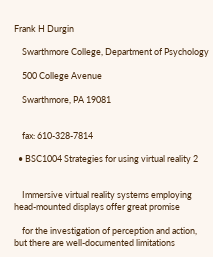Frank H Durgin

    Swarthmore College, Department of Psychology

    500 College Avenue

    Swarthmore, PA 19081


    fax: 610-328-7814

  • BSC1004 Strategies for using virtual reality 2


    Immersive virtual reality systems employing head-mounted displays offer great promise

    for the investigation of perception and action, but there are well-documented limitations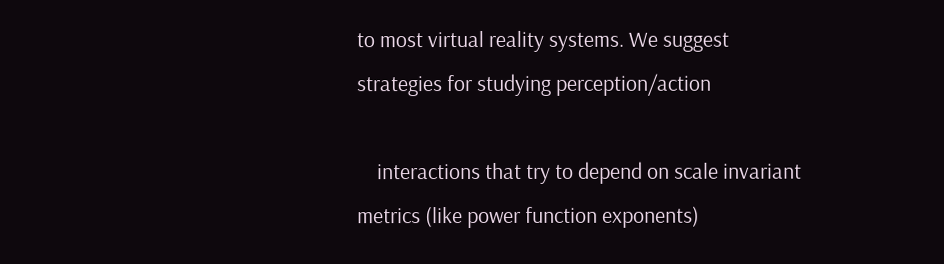to most virtual reality systems. We suggest strategies for studying perception/action

    interactions that try to depend on scale invariant metrics (like power function exponents)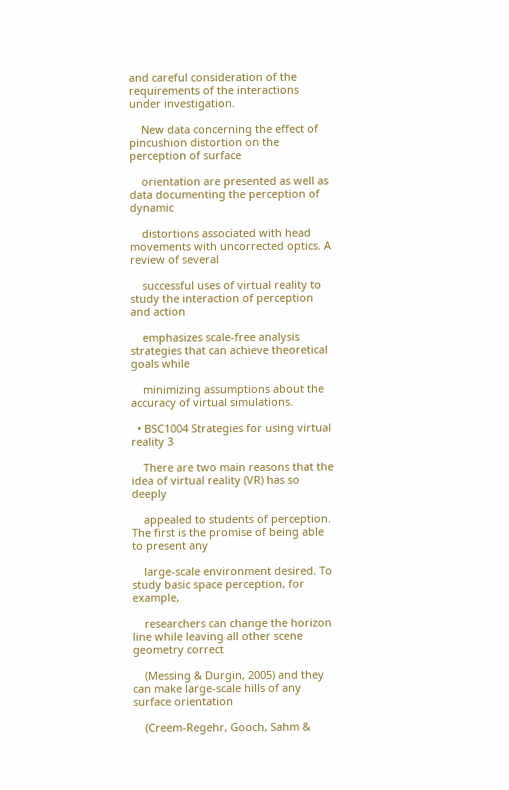and careful consideration of the requirements of the interactions under investigation.

    New data concerning the effect of pincushion distortion on the perception of surface

    orientation are presented as well as data documenting the perception of dynamic

    distortions associated with head movements with uncorrected optics. A review of several

    successful uses of virtual reality to study the interaction of perception and action

    emphasizes scale-free analysis strategies that can achieve theoretical goals while

    minimizing assumptions about the accuracy of virtual simulations.

  • BSC1004 Strategies for using virtual reality 3

    There are two main reasons that the idea of virtual reality (VR) has so deeply

    appealed to students of perception. The first is the promise of being able to present any

    large-scale environment desired. To study basic space perception, for example,

    researchers can change the horizon line while leaving all other scene geometry correct

    (Messing & Durgin, 2005) and they can make large-scale hills of any surface orientation

    (Creem-Regehr, Gooch, Sahm &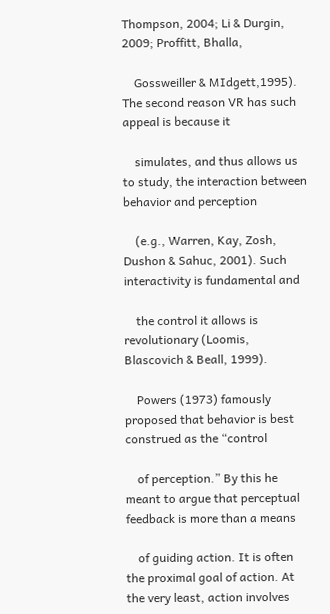Thompson, 2004; Li & Durgin, 2009; Proffitt, Bhalla,

    Gossweiller & MIdgett,1995). The second reason VR has such appeal is because it

    simulates, and thus allows us to study, the interaction between behavior and perception

    (e.g., Warren, Kay, Zosh, Dushon & Sahuc, 2001). Such interactivity is fundamental and

    the control it allows is revolutionary (Loomis, Blascovich & Beall, 1999).

    Powers (1973) famously proposed that behavior is best construed as the “control

    of perception.” By this he meant to argue that perceptual feedback is more than a means

    of guiding action. It is often the proximal goal of action. At the very least, action involves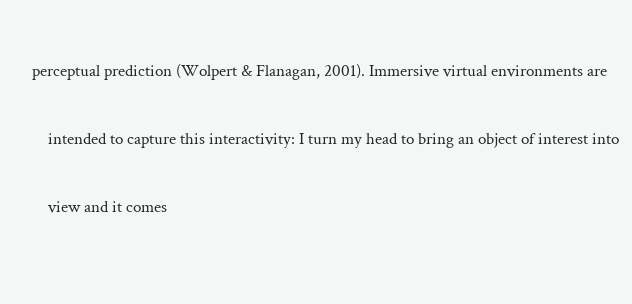perceptual prediction (Wolpert & Flanagan, 2001). Immersive virtual environments are

    intended to capture this interactivity: I turn my head to bring an object of interest into

    view and it comes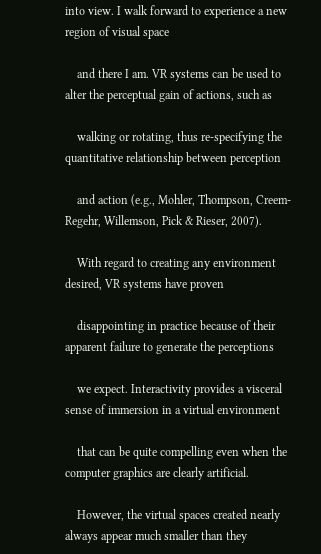into view. I walk forward to experience a new region of visual space

    and there I am. VR systems can be used to alter the perceptual gain of actions, such as

    walking or rotating, thus re-specifying the quantitative relationship between perception

    and action (e.g., Mohler, Thompson, Creem-Regehr, Willemson, Pick & Rieser, 2007).

    With regard to creating any environment desired, VR systems have proven

    disappointing in practice because of their apparent failure to generate the perceptions

    we expect. Interactivity provides a visceral sense of immersion in a virtual environment

    that can be quite compelling even when the computer graphics are clearly artificial.

    However, the virtual spaces created nearly always appear much smaller than they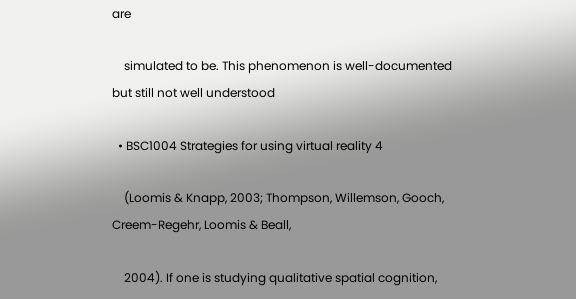are

    simulated to be. This phenomenon is well-documented but still not well understood

  • BSC1004 Strategies for using virtual reality 4

    (Loomis & Knapp, 2003; Thompson, Willemson, Gooch, Creem-Regehr, Loomis & Beall,

    2004). If one is studying qualitative spatial cognition,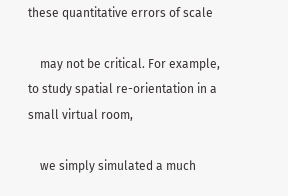these quantitative errors of scale

    may not be critical. For example, to study spatial re-orientation in a small virtual room,

    we simply simulated a much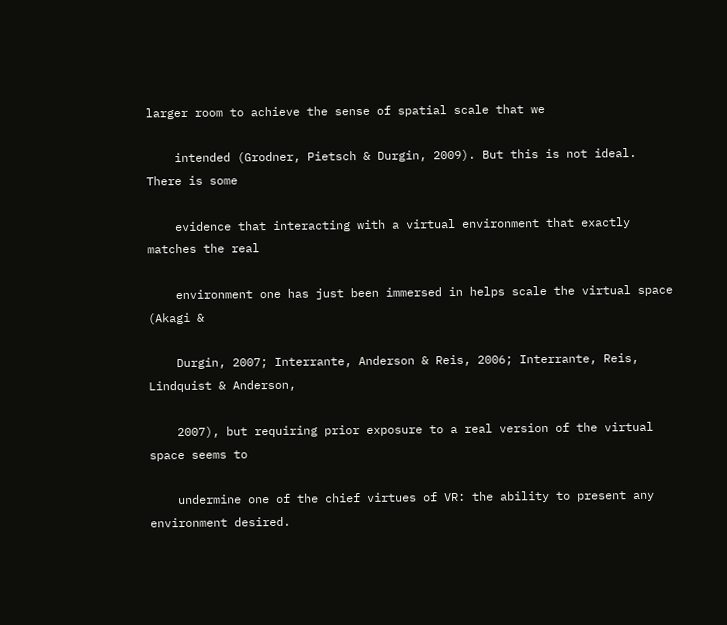larger room to achieve the sense of spatial scale that we

    intended (Grodner, Pietsch & Durgin, 2009). But this is not ideal. There is some

    evidence that interacting with a virtual environment that exactly matches the real

    environment one has just been immersed in helps scale the virtual space (Akagi &

    Durgin, 2007; Interrante, Anderson & Reis, 2006; Interrante, Reis, Lindquist & Anderson,

    2007), but requiring prior exposure to a real version of the virtual space seems to

    undermine one of the chief virtues of VR: the ability to present any environment desired.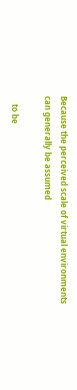Because the perceived scale of virtual environments can generally be assumed

    to be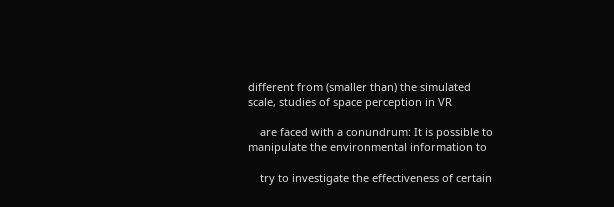different from (smaller than) the simulated scale, studies of space perception in VR

    are faced with a conundrum: It is possible to manipulate the environmental information to

    try to investigate the effectiveness of certain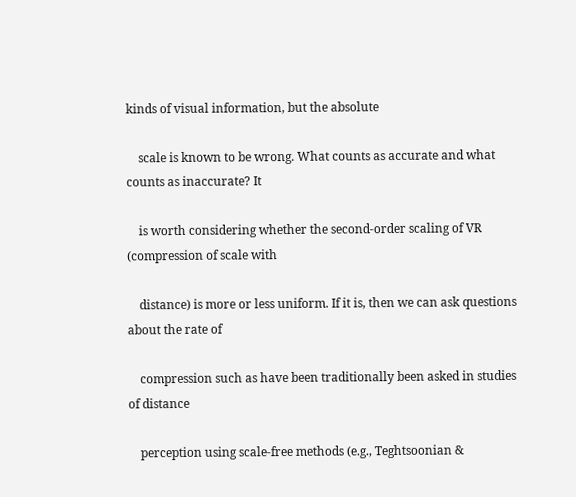kinds of visual information, but the absolute

    scale is known to be wrong. What counts as accurate and what counts as inaccurate? It

    is worth considering whether the second-order scaling of VR (compression of scale with

    distance) is more or less uniform. If it is, then we can ask questions about the rate of

    compression such as have been traditionally been asked in studies of distance

    perception using scale-free methods (e.g., Teghtsoonian &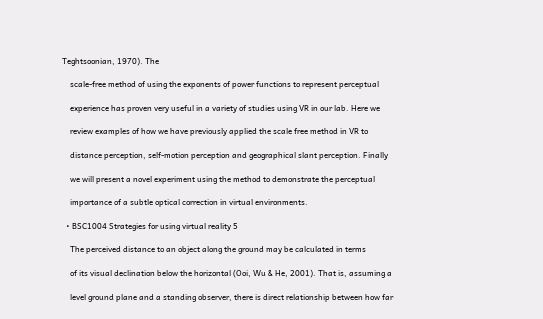Teghtsoonian, 1970). The

    scale-free method of using the exponents of power functions to represent perceptual

    experience has proven very useful in a variety of studies using VR in our lab. Here we

    review examples of how we have previously applied the scale free method in VR to

    distance perception, self-motion perception and geographical slant perception. Finally

    we will present a novel experiment using the method to demonstrate the perceptual

    importance of a subtle optical correction in virtual environments.

  • BSC1004 Strategies for using virtual reality 5

    The perceived distance to an object along the ground may be calculated in terms

    of its visual declination below the horizontal (Ooi, Wu & He, 2001). That is, assuming a

    level ground plane and a standing observer, there is direct relationship between how far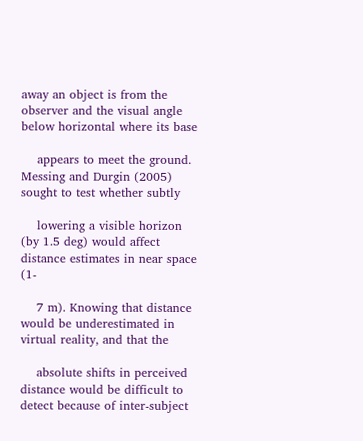away an object is from the observer and the visual angle below horizontal where its base

    appears to meet the ground. Messing and Durgin (2005) sought to test whether subtly

    lowering a visible horizon (by 1.5 deg) would affect distance estimates in near space (1-

    7 m). Knowing that distance would be underestimated in virtual reality, and that the

    absolute shifts in perceived distance would be difficult to detect because of inter-subject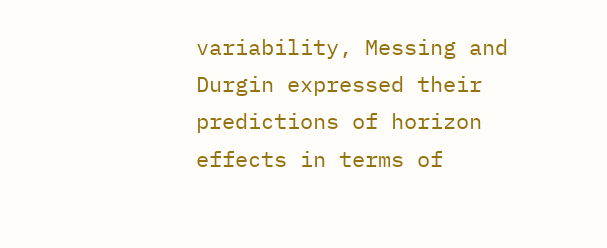variability, Messing and Durgin expressed their predictions of horizon effects in terms of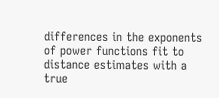differences in the exponents of power functions fit to distance estimates with a true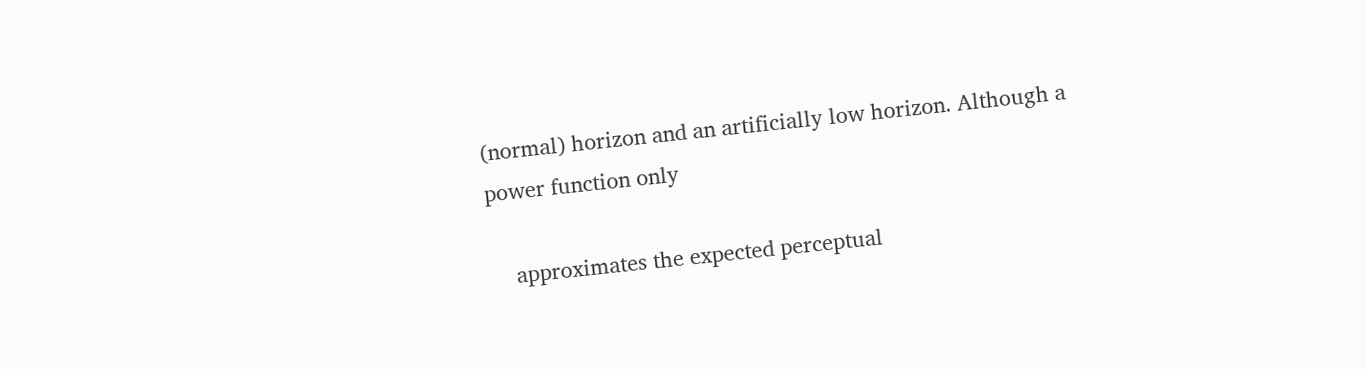(normal) horizon and an artificially low horizon. Although a power function only

    approximates the expected perceptual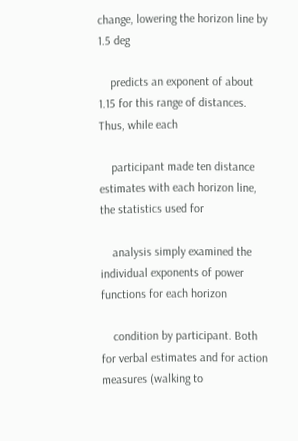change, lowering the horizon line by 1.5 deg

    predicts an exponent of about 1.15 for this range of distances. Thus, while each

    participant made ten distance estimates with each horizon line, the statistics used for

    analysis simply examined the individual exponents of power functions for each horizon

    condition by participant. Both for verbal estimates and for action measures (walking to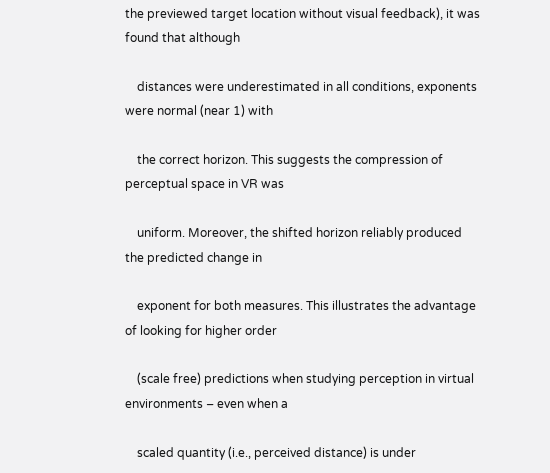the previewed target location without visual feedback), it was found that although

    distances were underestimated in all conditions, exponents were normal (near 1) with

    the correct horizon. This suggests the compression of perceptual space in VR was

    uniform. Moreover, the shifted horizon reliably produced the predicted change in

    exponent for both measures. This illustrates the advantage of looking for higher order

    (scale free) predictions when studying perception in virtual environments – even when a

    scaled quantity (i.e., perceived distance) is under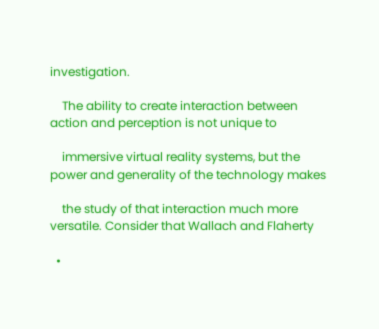investigation.

    The ability to create interaction between action and perception is not unique to

    immersive virtual reality systems, but the power and generality of the technology makes

    the study of that interaction much more versatile. Consider that Wallach and Flaherty

  •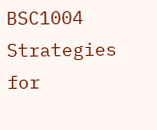BSC1004 Strategies for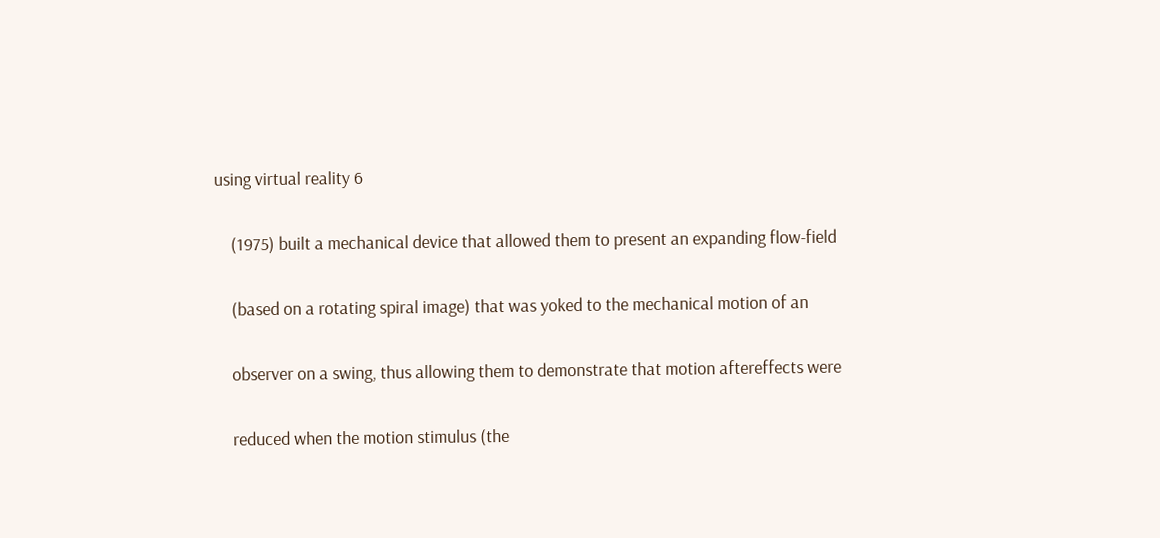using virtual reality 6

    (1975) built a mechanical device that allowed them to present an expanding flow-field

    (based on a rotating spiral image) that was yoked to the mechanical motion of an

    observer on a swing, thus allowing them to demonstrate that motion aftereffects were

    reduced when the motion stimulus (the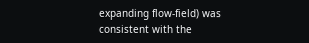expanding flow-field) was consistent with the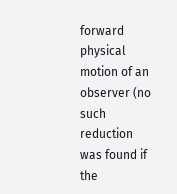forward physical motion of an observer (no such reduction was found if the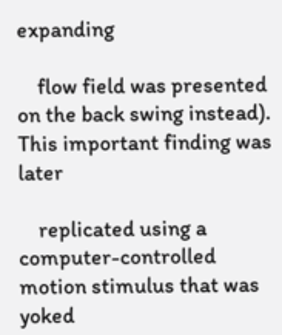expanding

    flow field was presented on the back swing instead). This important finding was later

    replicated using a computer-controlled motion stimulus that was yoked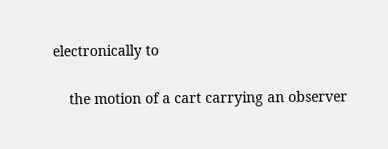electronically to

    the motion of a cart carrying an observer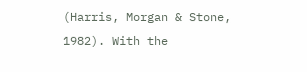(Harris, Morgan & Stone, 1982). With the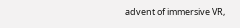advent of immersive VR,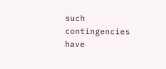such contingencies have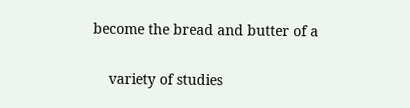become the bread and butter of a

    variety of studies